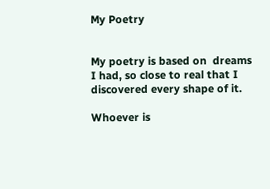My Poetry


My poetry is based on  dreams I had, so close to real that I discovered every shape of it.

Whoever is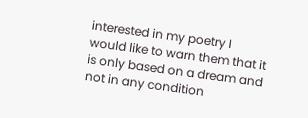interested in my poetry I would like to warn them that it is only based on a dream and not in any condition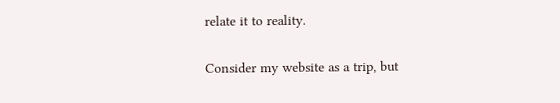relate it to reality.

Consider my website as a trip, but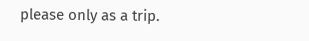please only as a trip.